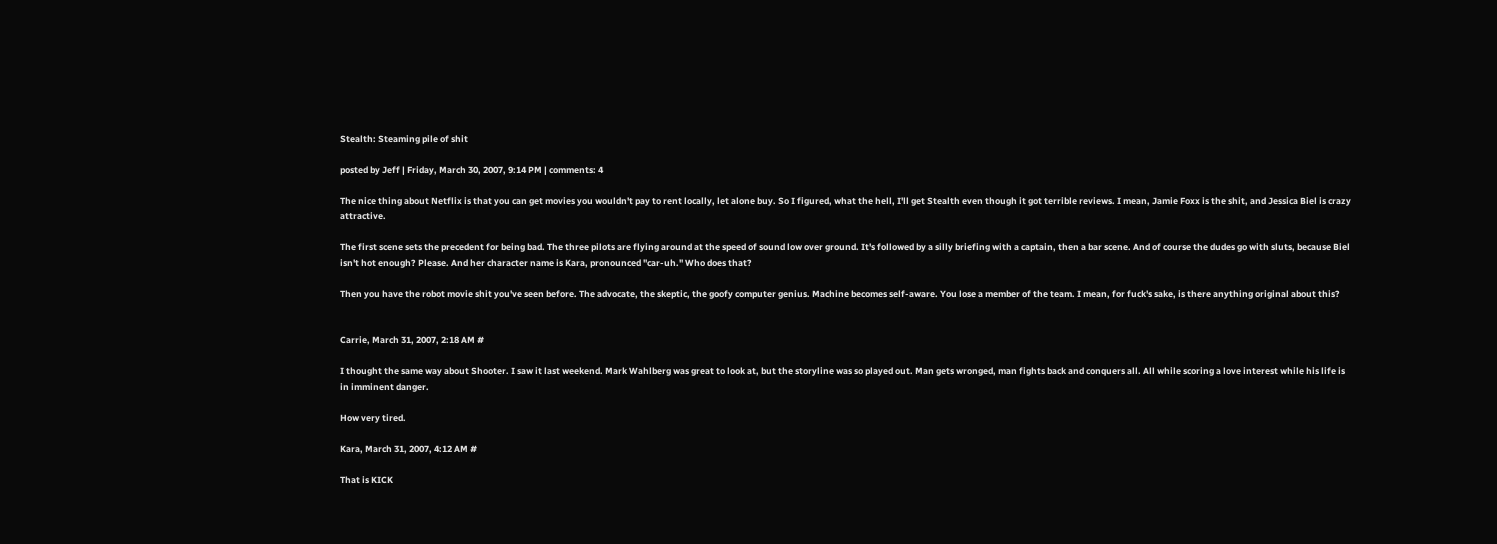Stealth: Steaming pile of shit

posted by Jeff | Friday, March 30, 2007, 9:14 PM | comments: 4

The nice thing about Netflix is that you can get movies you wouldn't pay to rent locally, let alone buy. So I figured, what the hell, I'll get Stealth even though it got terrible reviews. I mean, Jamie Foxx is the shit, and Jessica Biel is crazy attractive.

The first scene sets the precedent for being bad. The three pilots are flying around at the speed of sound low over ground. It's followed by a silly briefing with a captain, then a bar scene. And of course the dudes go with sluts, because Biel isn't hot enough? Please. And her character name is Kara, pronounced "car-uh." Who does that?

Then you have the robot movie shit you've seen before. The advocate, the skeptic, the goofy computer genius. Machine becomes self-aware. You lose a member of the team. I mean, for fuck's sake, is there anything original about this?


Carrie, March 31, 2007, 2:18 AM #

I thought the same way about Shooter. I saw it last weekend. Mark Wahlberg was great to look at, but the storyline was so played out. Man gets wronged, man fights back and conquers all. All while scoring a love interest while his life is in imminent danger.

How very tired.

Kara, March 31, 2007, 4:12 AM #

That is KICK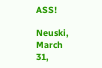ASS!

Neuski, March 31,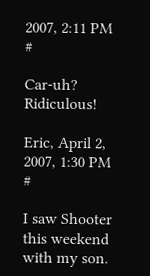2007, 2:11 PM #

Car-uh? Ridiculous!

Eric, April 2, 2007, 1:30 PM #

I saw Shooter this weekend with my son.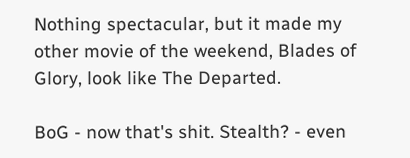Nothing spectacular, but it made my other movie of the weekend, Blades of Glory, look like The Departed.

BoG - now that's shit. Stealth? - even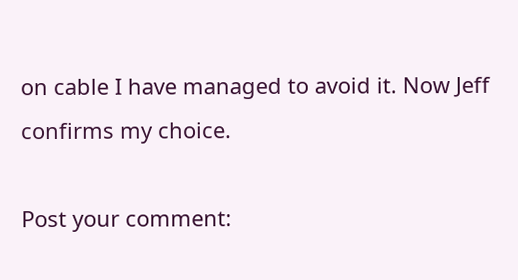on cable I have managed to avoid it. Now Jeff confirms my choice.

Post your comment: